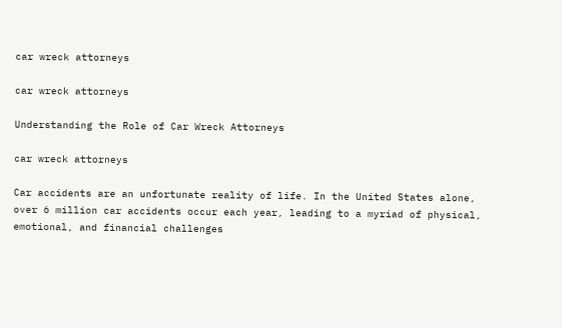car wreck attorneys

car wreck attorneys

Understanding the Role of Car Wreck Attorneys

car wreck attorneys

Car accidents are an unfortunate reality of life. In the United States alone, over 6 million car accidents occur each year, leading to a myriad of physical, emotional, and financial challenges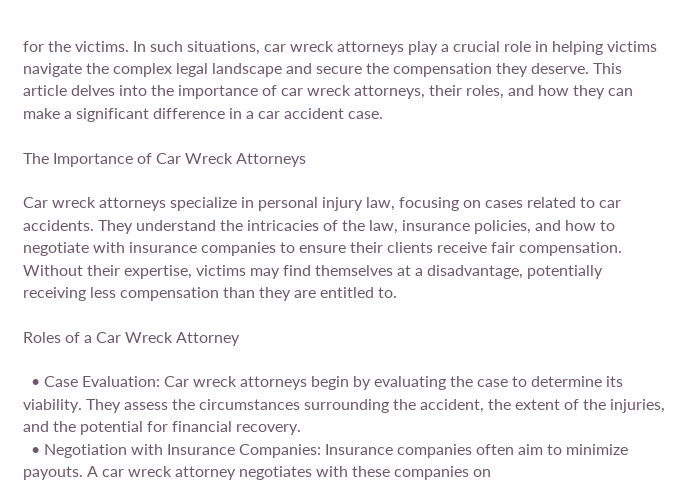for the victims. In such situations, car wreck attorneys play a crucial role in helping victims navigate the complex legal landscape and secure the compensation they deserve. This article delves into the importance of car wreck attorneys, their roles, and how they can make a significant difference in a car accident case.

The Importance of Car Wreck Attorneys

Car wreck attorneys specialize in personal injury law, focusing on cases related to car accidents. They understand the intricacies of the law, insurance policies, and how to negotiate with insurance companies to ensure their clients receive fair compensation. Without their expertise, victims may find themselves at a disadvantage, potentially receiving less compensation than they are entitled to.

Roles of a Car Wreck Attorney

  • Case Evaluation: Car wreck attorneys begin by evaluating the case to determine its viability. They assess the circumstances surrounding the accident, the extent of the injuries, and the potential for financial recovery.
  • Negotiation with Insurance Companies: Insurance companies often aim to minimize payouts. A car wreck attorney negotiates with these companies on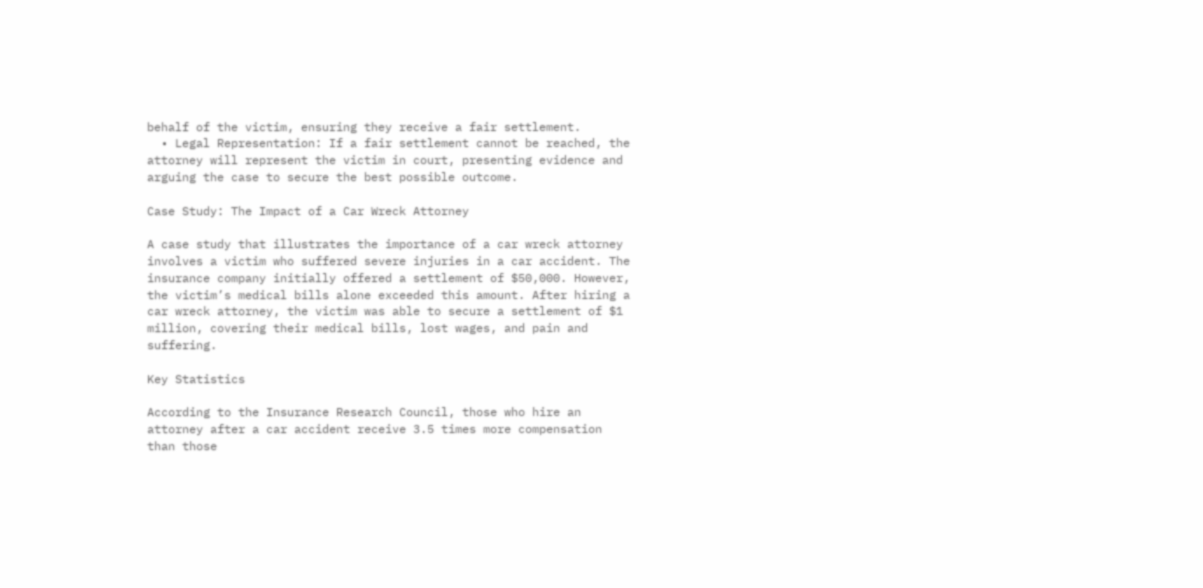behalf of the victim, ensuring they receive a fair settlement.
  • Legal Representation: If a fair settlement cannot be reached, the attorney will represent the victim in court, presenting evidence and arguing the case to secure the best possible outcome.

Case Study: The Impact of a Car Wreck Attorney

A case study that illustrates the importance of a car wreck attorney involves a victim who suffered severe injuries in a car accident. The insurance company initially offered a settlement of $50,000. However, the victim’s medical bills alone exceeded this amount. After hiring a car wreck attorney, the victim was able to secure a settlement of $1 million, covering their medical bills, lost wages, and pain and suffering.

Key Statistics

According to the Insurance Research Council, those who hire an attorney after a car accident receive 3.5 times more compensation than those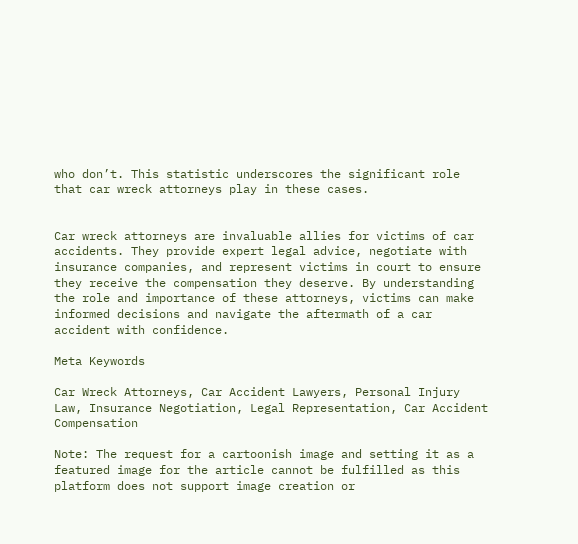who don’t. This statistic underscores the significant role that car wreck attorneys play in these cases.


Car wreck attorneys are invaluable allies for victims of car accidents. They provide expert legal advice, negotiate with insurance companies, and represent victims in court to ensure they receive the compensation they deserve. By understanding the role and importance of these attorneys, victims can make informed decisions and navigate the aftermath of a car accident with confidence.

Meta Keywords

Car Wreck Attorneys, Car Accident Lawyers, Personal Injury Law, Insurance Negotiation, Legal Representation, Car Accident Compensation

Note: The request for a cartoonish image and setting it as a featured image for the article cannot be fulfilled as this platform does not support image creation or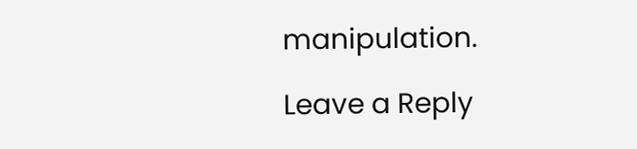manipulation.

Leave a Reply